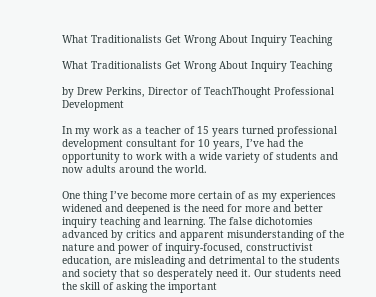What Traditionalists Get Wrong About Inquiry Teaching

What Traditionalists Get Wrong About Inquiry Teaching

by Drew Perkins, Director of TeachThought Professional Development

In my work as a teacher of 15 years turned professional development consultant for 10 years, I’ve had the opportunity to work with a wide variety of students and now adults around the world.

One thing I’ve become more certain of as my experiences widened and deepened is the need for more and better inquiry teaching and learning. The false dichotomies advanced by critics and apparent misunderstanding of the nature and power of inquiry-focused, constructivist education, are misleading and detrimental to the students and society that so desperately need it. Our students need the skill of asking the important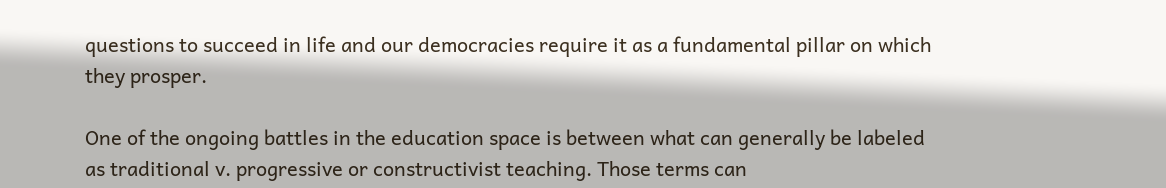questions to succeed in life and our democracies require it as a fundamental pillar on which they prosper.

One of the ongoing battles in the education space is between what can generally be labeled as traditional v. progressive or constructivist teaching. Those terms can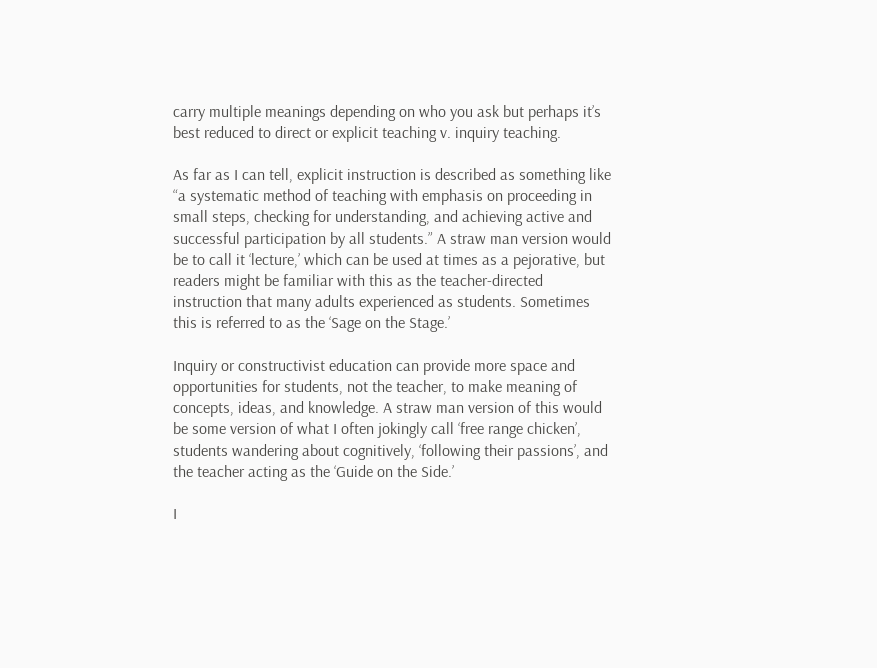carry multiple meanings depending on who you ask but perhaps it’s best reduced to direct or explicit teaching v. inquiry teaching.

As far as I can tell, explicit instruction is described as something like “a systematic method of teaching with emphasis on proceeding in small steps, checking for understanding, and achieving active and successful participation by all students.” A straw man version would be to call it ‘lecture,’ which can be used at times as a pejorative, but readers might be familiar with this as the teacher-directed instruction that many adults experienced as students. Sometimes this is referred to as the ‘Sage on the Stage.’

Inquiry or constructivist education can provide more space and opportunities for students, not the teacher, to make meaning of concepts, ideas, and knowledge. A straw man version of this would be some version of what I often jokingly call ‘free range chicken’, students wandering about cognitively, ‘following their passions’, and the teacher acting as the ‘Guide on the Side.’

I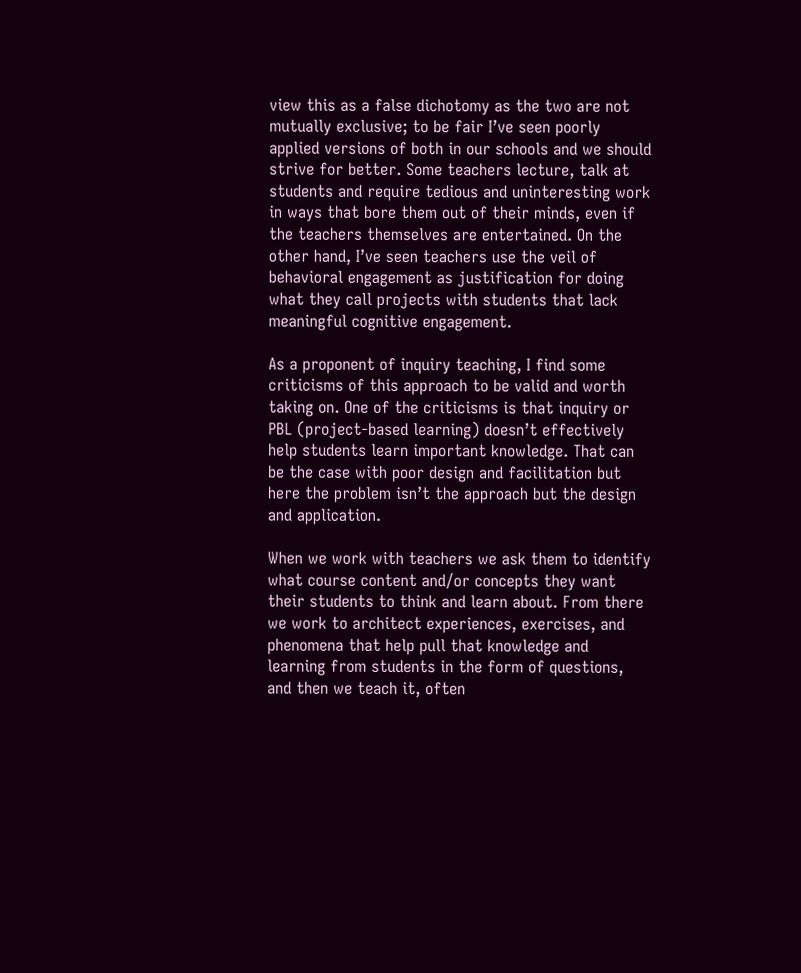view this as a false dichotomy as the two are not mutually exclusive; to be fair I’ve seen poorly applied versions of both in our schools and we should strive for better. Some teachers lecture, talk at students and require tedious and uninteresting work in ways that bore them out of their minds, even if the teachers themselves are entertained. On the other hand, I’ve seen teachers use the veil of behavioral engagement as justification for doing what they call projects with students that lack meaningful cognitive engagement.

As a proponent of inquiry teaching, I find some criticisms of this approach to be valid and worth taking on. One of the criticisms is that inquiry or PBL (project-based learning) doesn’t effectively help students learn important knowledge. That can be the case with poor design and facilitation but here the problem isn’t the approach but the design and application.

When we work with teachers we ask them to identify what course content and/or concepts they want their students to think and learn about. From there we work to architect experiences, exercises, and phenomena that help pull that knowledge and learning from students in the form of questions, and then we teach it, often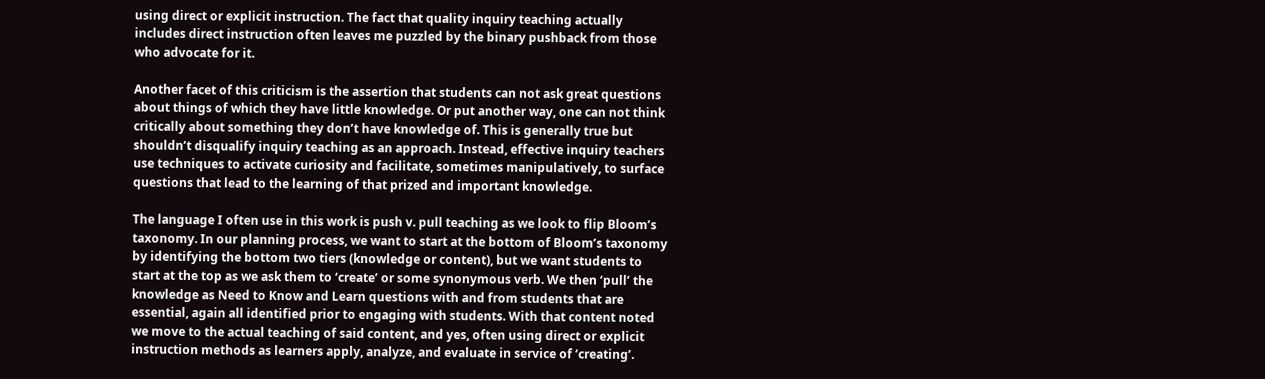using direct or explicit instruction. The fact that quality inquiry teaching actually includes direct instruction often leaves me puzzled by the binary pushback from those who advocate for it.

Another facet of this criticism is the assertion that students can not ask great questions about things of which they have little knowledge. Or put another way, one can not think critically about something they don’t have knowledge of. This is generally true but shouldn’t disqualify inquiry teaching as an approach. Instead, effective inquiry teachers use techniques to activate curiosity and facilitate, sometimes manipulatively, to surface questions that lead to the learning of that prized and important knowledge.

The language I often use in this work is push v. pull teaching as we look to flip Bloom’s taxonomy. In our planning process, we want to start at the bottom of Bloom’s taxonomy by identifying the bottom two tiers (knowledge or content), but we want students to start at the top as we ask them to ‘create’ or some synonymous verb. We then ‘pull’ the knowledge as Need to Know and Learn questions with and from students that are essential, again all identified prior to engaging with students. With that content noted we move to the actual teaching of said content, and yes, often using direct or explicit instruction methods as learners apply, analyze, and evaluate in service of ‘creating’.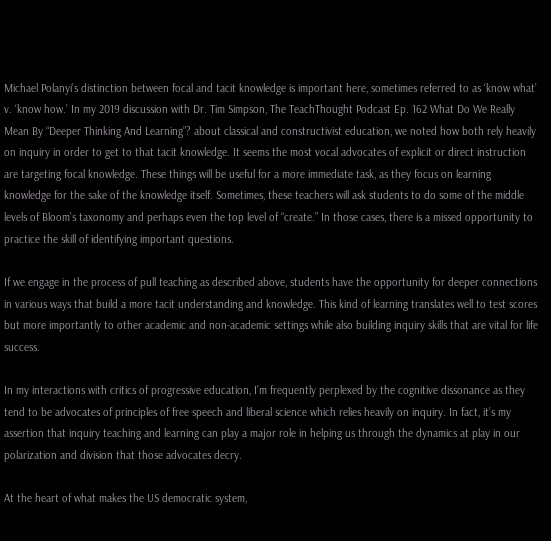Michael Polanyi’s distinction between focal and tacit knowledge is important here, sometimes referred to as ‘know what’ v. ‘know how.’ In my 2019 discussion with Dr. Tim Simpson, The TeachThought Podcast Ep. 162 What Do We Really Mean By “Deeper Thinking And Learning”? about classical and constructivist education, we noted how both rely heavily on inquiry in order to get to that tacit knowledge. It seems the most vocal advocates of explicit or direct instruction are targeting focal knowledge. These things will be useful for a more immediate task, as they focus on learning knowledge for the sake of the knowledge itself. Sometimes, these teachers will ask students to do some of the middle levels of Bloom’s taxonomy and perhaps even the top level of “create.” In those cases, there is a missed opportunity to practice the skill of identifying important questions.

If we engage in the process of pull teaching as described above, students have the opportunity for deeper connections in various ways that build a more tacit understanding and knowledge. This kind of learning translates well to test scores but more importantly to other academic and non-academic settings while also building inquiry skills that are vital for life success.

In my interactions with critics of progressive education, I’m frequently perplexed by the cognitive dissonance as they tend to be advocates of principles of free speech and liberal science which relies heavily on inquiry. In fact, it’s my assertion that inquiry teaching and learning can play a major role in helping us through the dynamics at play in our polarization and division that those advocates decry.

At the heart of what makes the US democratic system,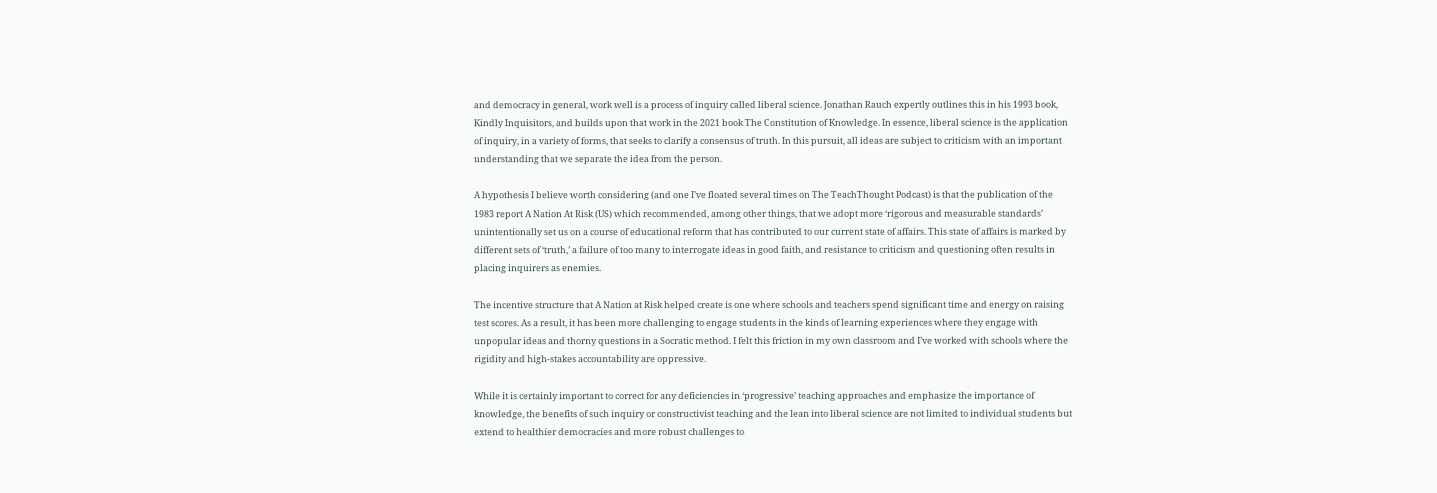and democracy in general, work well is a process of inquiry called liberal science. Jonathan Rauch expertly outlines this in his 1993 book, Kindly Inquisitors, and builds upon that work in the 2021 book The Constitution of Knowledge. In essence, liberal science is the application of inquiry, in a variety of forms, that seeks to clarify a consensus of truth. In this pursuit, all ideas are subject to criticism with an important understanding that we separate the idea from the person.

A hypothesis I believe worth considering (and one I’ve floated several times on The TeachThought Podcast) is that the publication of the 1983 report A Nation At Risk (US) which recommended, among other things, that we adopt more ‘rigorous and measurable standards’ unintentionally set us on a course of educational reform that has contributed to our current state of affairs. This state of affairs is marked by different sets of ‘truth,’ a failure of too many to interrogate ideas in good faith, and resistance to criticism and questioning often results in placing inquirers as enemies.

The incentive structure that A Nation at Risk helped create is one where schools and teachers spend significant time and energy on raising test scores. As a result, it has been more challenging to engage students in the kinds of learning experiences where they engage with unpopular ideas and thorny questions in a Socratic method. I felt this friction in my own classroom and I’ve worked with schools where the rigidity and high-stakes accountability are oppressive.

While it is certainly important to correct for any deficiencies in ‘progressive’ teaching approaches and emphasize the importance of knowledge, the benefits of such inquiry or constructivist teaching and the lean into liberal science are not limited to individual students but extend to healthier democracies and more robust challenges to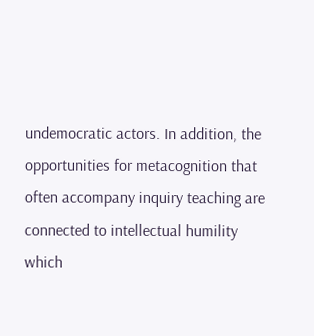undemocratic actors. In addition, the opportunities for metacognition that often accompany inquiry teaching are connected to intellectual humility which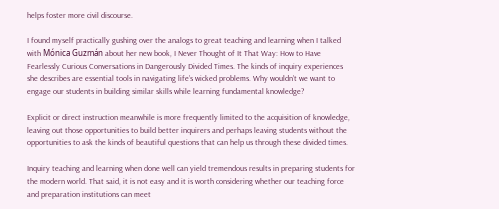helps foster more civil discourse.

I found myself practically gushing over the analogs to great teaching and learning when I talked with Mónica Guzmán about her new book, I Never Thought of It That Way: How to Have Fearlessly Curious Conversations in Dangerously Divided Times. The kinds of inquiry experiences she describes are essential tools in navigating life’s wicked problems. Why wouldn’t we want to engage our students in building similar skills while learning fundamental knowledge?

Explicit or direct instruction meanwhile is more frequently limited to the acquisition of knowledge, leaving out those opportunities to build better inquirers and perhaps leaving students without the opportunities to ask the kinds of beautiful questions that can help us through these divided times.

Inquiry teaching and learning when done well can yield tremendous results in preparing students for the modern world. That said, it is not easy and it is worth considering whether our teaching force and preparation institutions can meet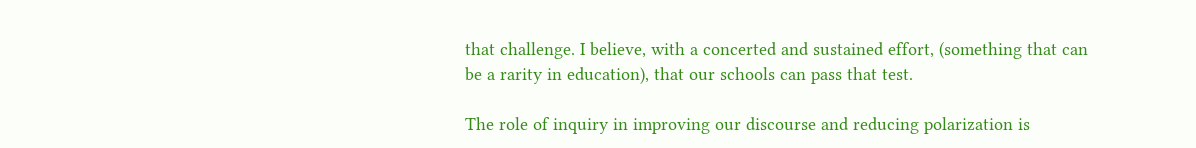that challenge. I believe, with a concerted and sustained effort, (something that can be a rarity in education), that our schools can pass that test.

The role of inquiry in improving our discourse and reducing polarization is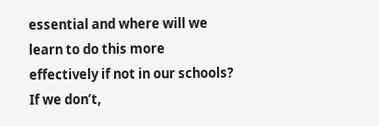essential and where will we learn to do this more effectively if not in our schools? If we don’t,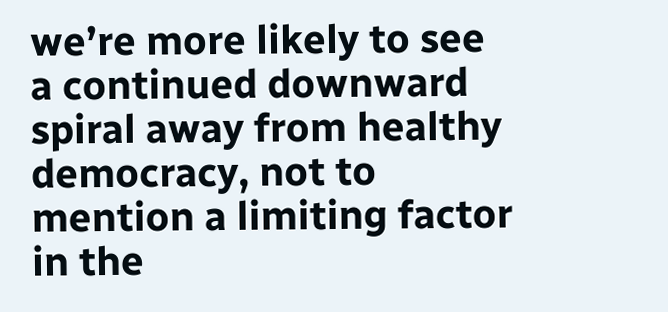we’re more likely to see a continued downward spiral away from healthy democracy, not to mention a limiting factor in the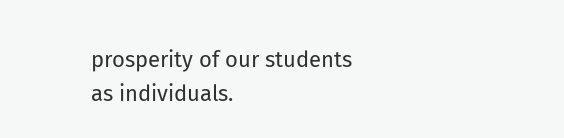prosperity of our students as individuals.